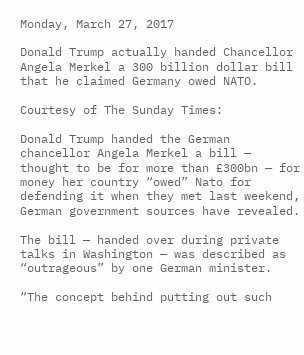Monday, March 27, 2017

Donald Trump actually handed Chancellor Angela Merkel a 300 billion dollar bill that he claimed Germany owed NATO.

Courtesy of The Sunday Times:

Donald Trump handed the German chancellor Angela Merkel a bill — thought to be for more than £300bn — for money her country “owed” Nato for defending it when they met last weekend, German government sources have revealed.

The bill — handed over during private talks in Washington — was described as “outrageous” by one German minister.

“The concept behind putting out such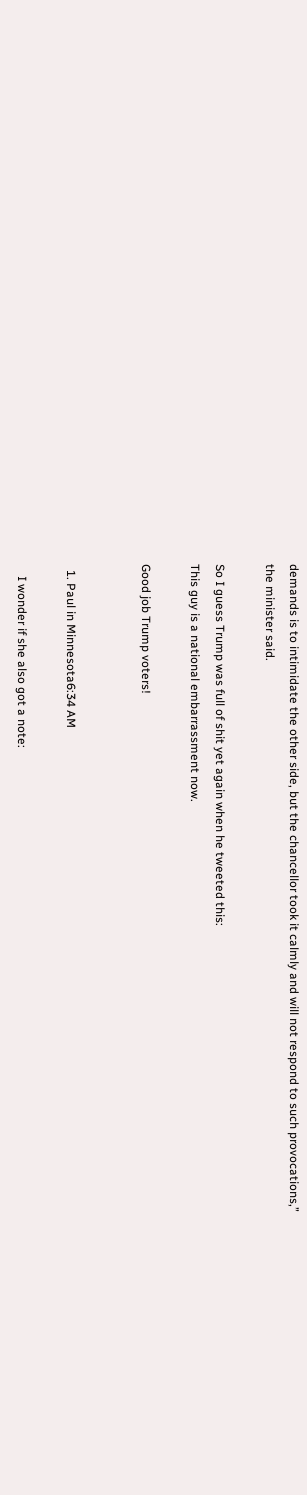demands is to intimidate the other side, but the chancellor took it calmly and will not respond to such provocations,” the minister said.

So I guess Trump was full of shit yet again when he tweeted this:
This guy is a national embarrassment now.

Good job Trump voters!


  1. Paul in Minnesota6:34 AM

    I wonder if she also got a note: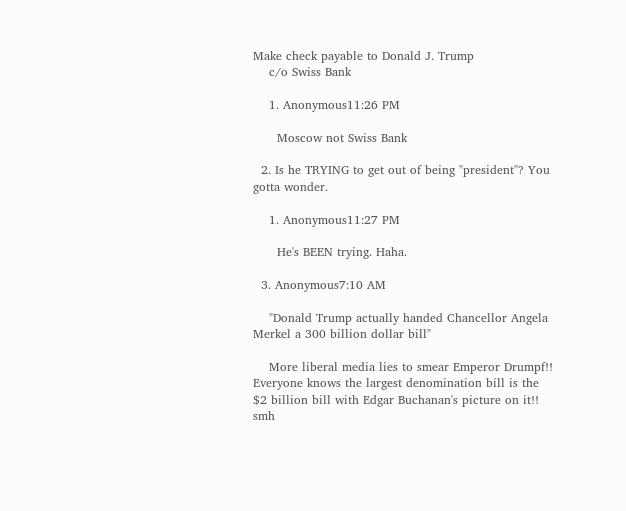Make check payable to Donald J. Trump
    c/o Swiss Bank

    1. Anonymous11:26 PM

      Moscow not Swiss Bank

  2. Is he TRYING to get out of being "president"? You gotta wonder.

    1. Anonymous11:27 PM

      He's BEEN trying. Haha.

  3. Anonymous7:10 AM

    "Donald Trump actually handed Chancellor Angela Merkel a 300 billion dollar bill"

    More liberal media lies to smear Emperor Drumpf!! Everyone knows the largest denomination bill is the $2 billion bill with Edgar Buchanan's picture on it!! smh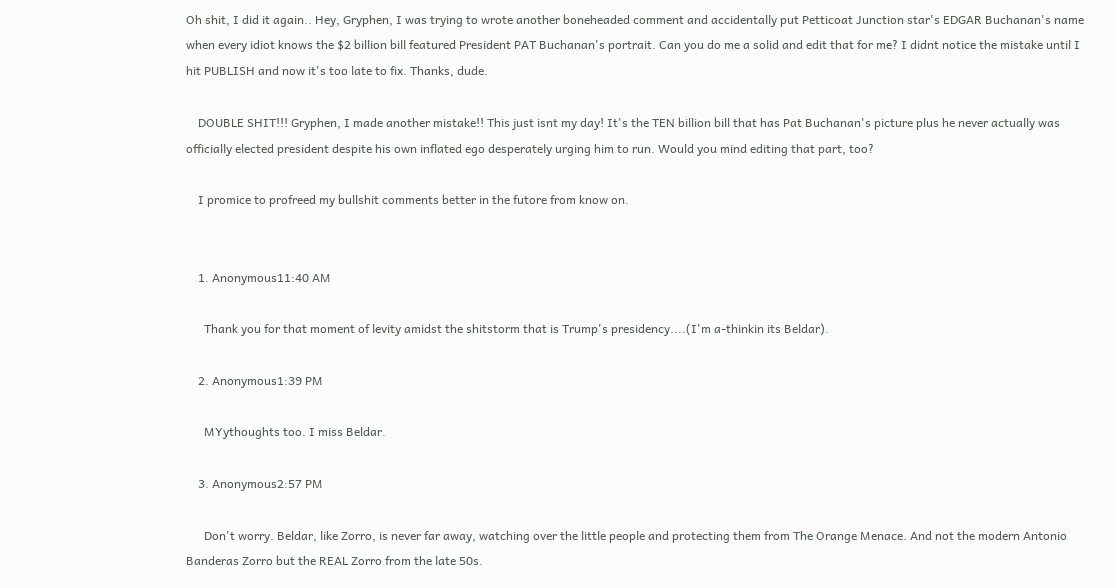Oh shit, I did it again.. Hey, Gryphen, I was trying to wrote another boneheaded comment and accidentally put Petticoat Junction star's EDGAR Buchanan's name when every idiot knows the $2 billion bill featured President PAT Buchanan's portrait. Can you do me a solid and edit that for me? I didnt notice the mistake until I hit PUBLISH and now it's too late to fix. Thanks, dude.

    DOUBLE SHIT!!! Gryphen, I made another mistake!! This just isnt my day! It's the TEN billion bill that has Pat Buchanan's picture plus he never actually was officially elected president despite his own inflated ego desperately urging him to run. Would you mind editing that part, too?

    I promice to profreed my bullshit comments better in the futore from know on.


    1. Anonymous11:40 AM

      Thank you for that moment of levity amidst the shitstorm that is Trump's presidency....(I'm a-thinkin its Beldar).

    2. Anonymous1:39 PM

      MYythoughts too. I miss Beldar.

    3. Anonymous2:57 PM

      Don't worry. Beldar, like Zorro, is never far away, watching over the little people and protecting them from The Orange Menace. And not the modern Antonio Banderas Zorro but the REAL Zorro from the late 50s.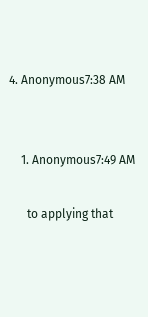4. Anonymous7:38 AM


    1. Anonymous7:49 AM

      to applying that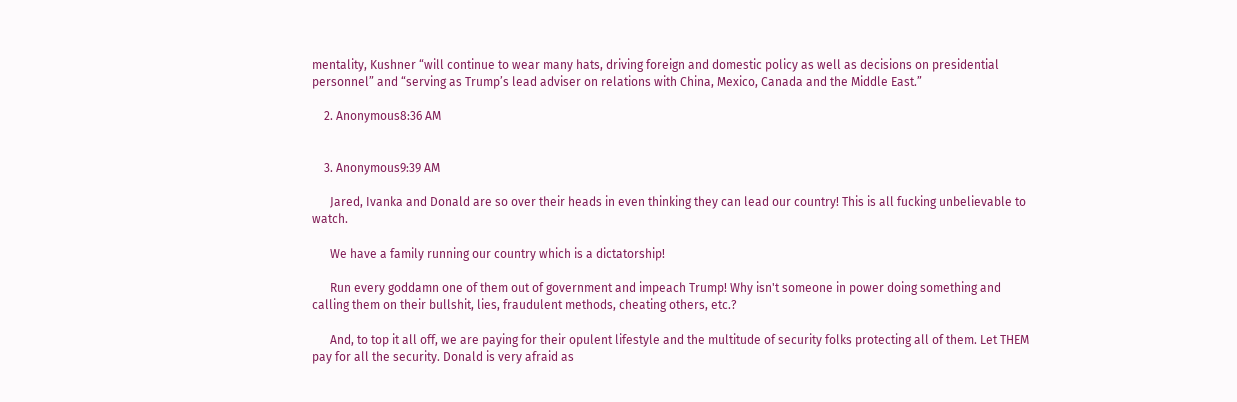mentality, Kushner “will continue to wear many hats, driving foreign and domestic policy as well as decisions on presidential personnel” and “serving as Trump’s lead adviser on relations with China, Mexico, Canada and the Middle East.”

    2. Anonymous8:36 AM


    3. Anonymous9:39 AM

      Jared, Ivanka and Donald are so over their heads in even thinking they can lead our country! This is all fucking unbelievable to watch.

      We have a family running our country which is a dictatorship!

      Run every goddamn one of them out of government and impeach Trump! Why isn't someone in power doing something and calling them on their bullshit, lies, fraudulent methods, cheating others, etc.?

      And, to top it all off, we are paying for their opulent lifestyle and the multitude of security folks protecting all of them. Let THEM pay for all the security. Donald is very afraid as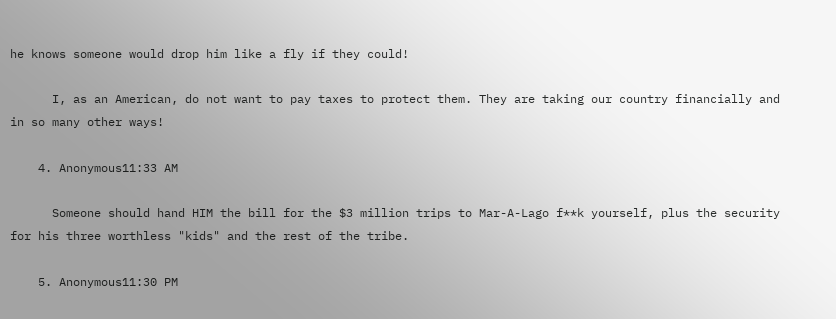he knows someone would drop him like a fly if they could!

      I, as an American, do not want to pay taxes to protect them. They are taking our country financially and in so many other ways!

    4. Anonymous11:33 AM

      Someone should hand HIM the bill for the $3 million trips to Mar-A-Lago f**k yourself, plus the security for his three worthless "kids" and the rest of the tribe.

    5. Anonymous11:30 PM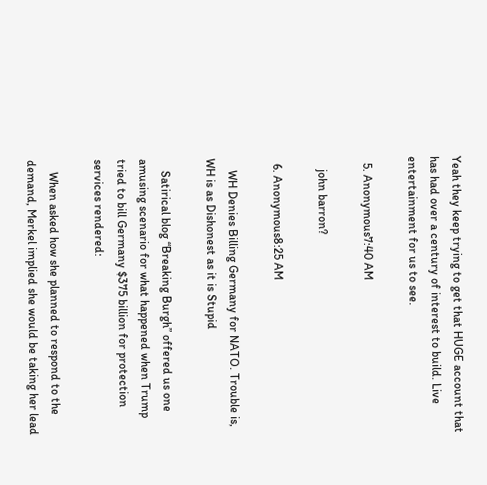Yeah they keep trying to get that HUGE account that has had over a century of interest to build. Live entertainment for us to see.

  5. Anonymous7:40 AM

    john barron?

  6. Anonymous8:25 AM

    WH Denies Billing Germany for NATO. Trouble is, WH is as Dishonest as it is Stupid

    Satirical blog “Breaking Burgh” offered us one amusing scenario for what happened when Trump tried to bill Germany $375 billion for protection services rendered:

    When asked how she planned to respond to the demand, Merkel implied she would be taking her lead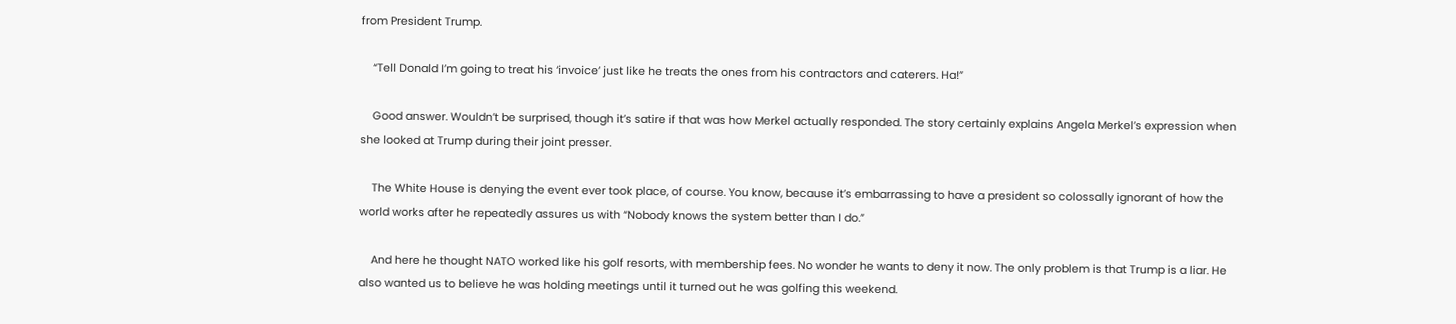from President Trump.

    “Tell Donald I’m going to treat his ‘invoice’ just like he treats the ones from his contractors and caterers. Ha!”

    Good answer. Wouldn’t be surprised, though it’s satire if that was how Merkel actually responded. The story certainly explains Angela Merkel’s expression when she looked at Trump during their joint presser.

    The White House is denying the event ever took place, of course. You know, because it’s embarrassing to have a president so colossally ignorant of how the world works after he repeatedly assures us with “Nobody knows the system better than I do.”

    And here he thought NATO worked like his golf resorts, with membership fees. No wonder he wants to deny it now. The only problem is that Trump is a liar. He also wanted us to believe he was holding meetings until it turned out he was golfing this weekend.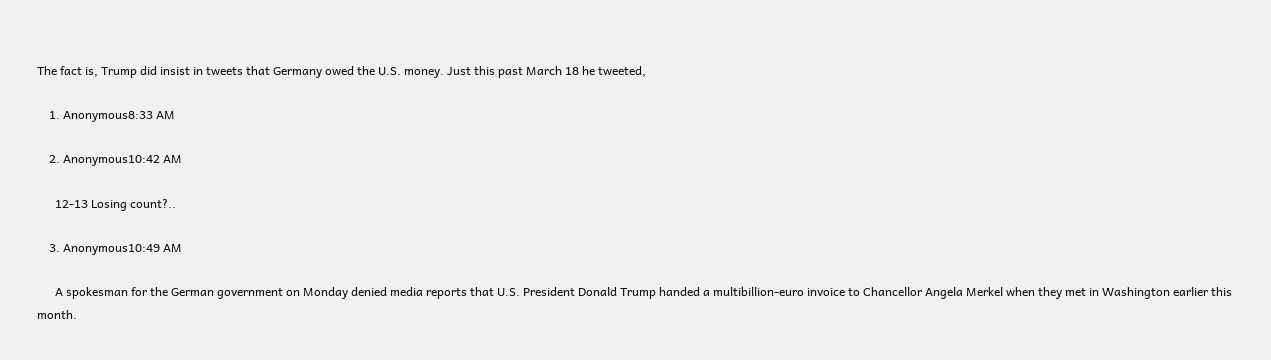The fact is, Trump did insist in tweets that Germany owed the U.S. money. Just this past March 18 he tweeted,

    1. Anonymous8:33 AM

    2. Anonymous10:42 AM

      12-13 Losing count?..

    3. Anonymous10:49 AM

      A spokesman for the German government on Monday denied media reports that U.S. President Donald Trump handed a multibillion-euro invoice to Chancellor Angela Merkel when they met in Washington earlier this month.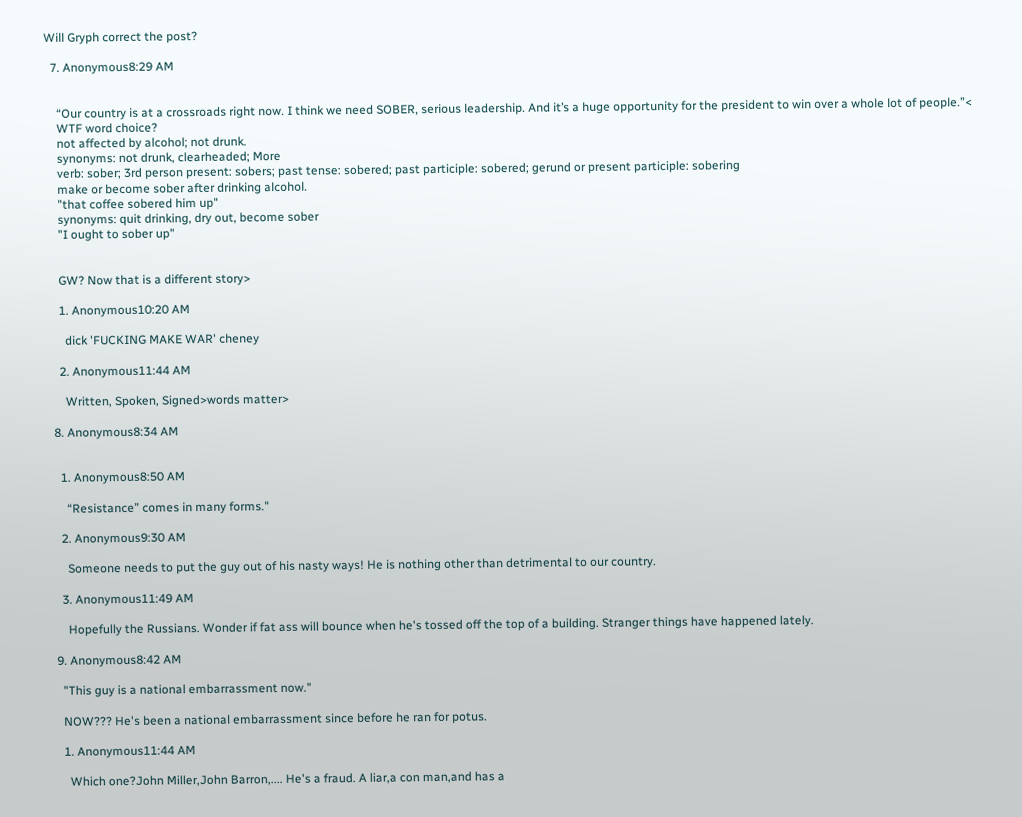Will Gryph correct the post?

  7. Anonymous8:29 AM


    “Our country is at a crossroads right now. I think we need SOBER, serious leadership. And it’s a huge opportunity for the president to win over a whole lot of people.”<
    WTF word choice?
    not affected by alcohol; not drunk.
    synonyms: not drunk, clearheaded; More
    verb: sober; 3rd person present: sobers; past tense: sobered; past participle: sobered; gerund or present participle: sobering
    make or become sober after drinking alcohol.
    "that coffee sobered him up"
    synonyms: quit drinking, dry out, become sober
    "I ought to sober up"


    GW? Now that is a different story>

    1. Anonymous10:20 AM

      dick 'FUCKING MAKE WAR' cheney

    2. Anonymous11:44 AM

      Written, Spoken, Signed>words matter>

  8. Anonymous8:34 AM


    1. Anonymous8:50 AM

      “Resistance” comes in many forms."

    2. Anonymous9:30 AM

      Someone needs to put the guy out of his nasty ways! He is nothing other than detrimental to our country.

    3. Anonymous11:49 AM

      Hopefully the Russians. Wonder if fat ass will bounce when he's tossed off the top of a building. Stranger things have happened lately.

  9. Anonymous8:42 AM

    "This guy is a national embarrassment now."

    NOW??? He's been a national embarrassment since before he ran for potus.

    1. Anonymous11:44 AM

      Which one?John Miller,John Barron,.... He's a fraud. A liar,a con man,and has a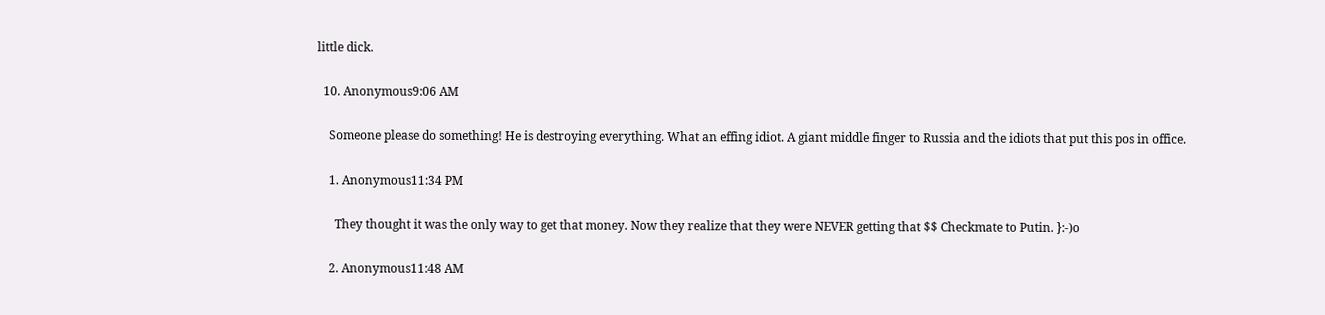little dick.

  10. Anonymous9:06 AM

    Someone please do something! He is destroying everything. What an effing idiot. A giant middle finger to Russia and the idiots that put this pos in office.

    1. Anonymous11:34 PM

      They thought it was the only way to get that money. Now they realize that they were NEVER getting that $$ Checkmate to Putin. }:-)o

    2. Anonymous11:48 AM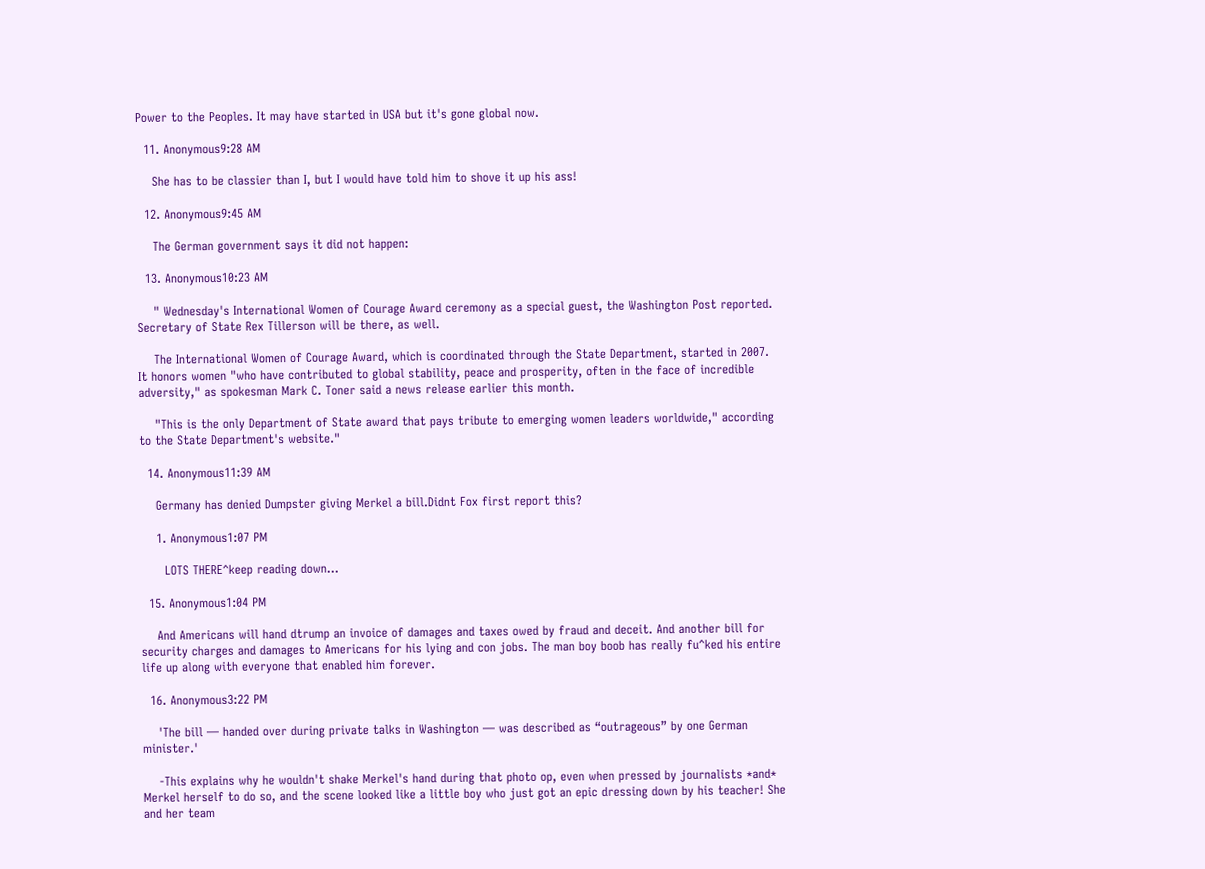Power to the Peoples. It may have started in USA but it's gone global now.

  11. Anonymous9:28 AM

    She has to be classier than I, but I would have told him to shove it up his ass!

  12. Anonymous9:45 AM

    The German government says it did not happen:

  13. Anonymous10:23 AM

    " Wednesday's International Women of Courage Award ceremony as a special guest, the Washington Post reported. Secretary of State Rex Tillerson will be there, as well.

    The International Women of Courage Award, which is coordinated through the State Department, started in 2007. It honors women "who have contributed to global stability, peace and prosperity, often in the face of incredible adversity," as spokesman Mark C. Toner said a news release earlier this month.

    "This is the only Department of State award that pays tribute to emerging women leaders worldwide," according to the State Department's website."

  14. Anonymous11:39 AM

    Germany has denied Dumpster giving Merkel a bill.Didnt Fox first report this?

    1. Anonymous1:07 PM

      LOTS THERE^keep reading down...

  15. Anonymous1:04 PM

    And Americans will hand dtrump an invoice of damages and taxes owed by fraud and deceit. And another bill for security charges and damages to Americans for his lying and con jobs. The man boy boob has really fu^ked his entire life up along with everyone that enabled him forever.

  16. Anonymous3:22 PM

    'The bill — handed over during private talks in Washington — was described as “outrageous” by one German minister.'

    -This explains why he wouldn't shake Merkel's hand during that photo op, even when pressed by journalists *and* Merkel herself to do so, and the scene looked like a little boy who just got an epic dressing down by his teacher! She and her team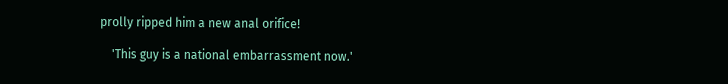prolly ripped him a new anal orifice!

    'This guy is a national embarrassment now.'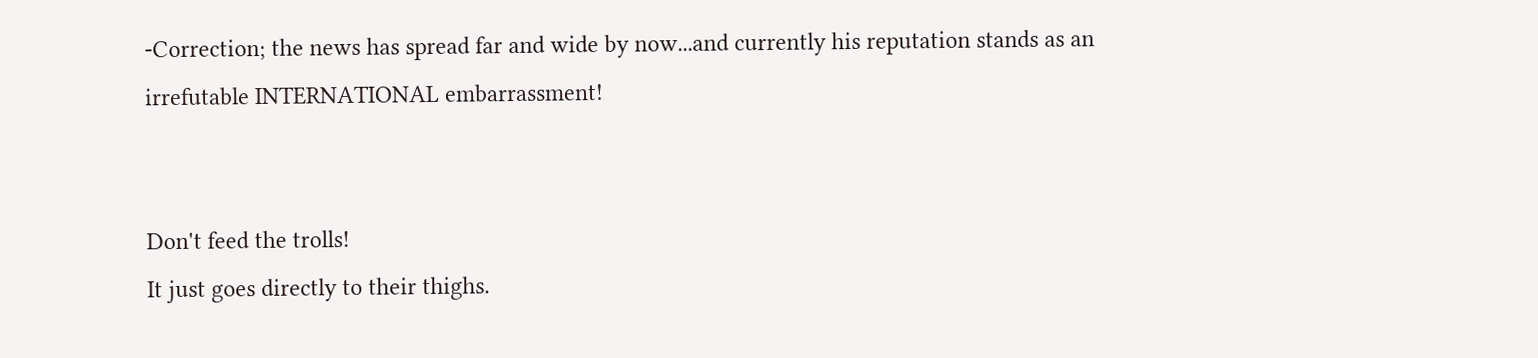-Correction; the news has spread far and wide by now...and currently his reputation stands as an irrefutable INTERNATIONAL embarrassment!


Don't feed the trolls!
It just goes directly to their thighs.